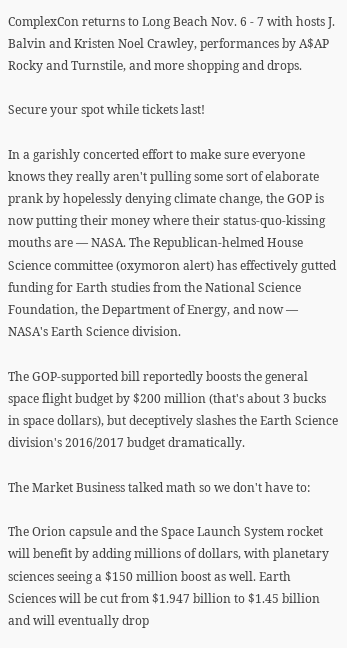ComplexCon returns to Long Beach Nov. 6 - 7 with hosts J. Balvin and Kristen Noel Crawley, performances by A$AP Rocky and Turnstile, and more shopping and drops.

Secure your spot while tickets last!

In a garishly concerted effort to make sure everyone knows they really aren't pulling some sort of elaborate prank by hopelessly denying climate change, the GOP is now putting their money where their status-quo-kissing mouths are — NASA. The Republican-helmed House Science committee (oxymoron alert) has effectively gutted funding for Earth studies from the National Science Foundation, the Department of Energy, and now — NASA's Earth Science division.

The GOP-supported bill reportedly boosts the general space flight budget by $200 million (that's about 3 bucks in space dollars), but deceptively slashes the Earth Science division's 2016/2017 budget dramatically.

The Market Business talked math so we don't have to:

The Orion capsule and the Space Launch System rocket will benefit by adding millions of dollars, with planetary sciences seeing a $150 million boost as well. Earth Sciences will be cut from $1.947 billion to $1.45 billion and will eventually drop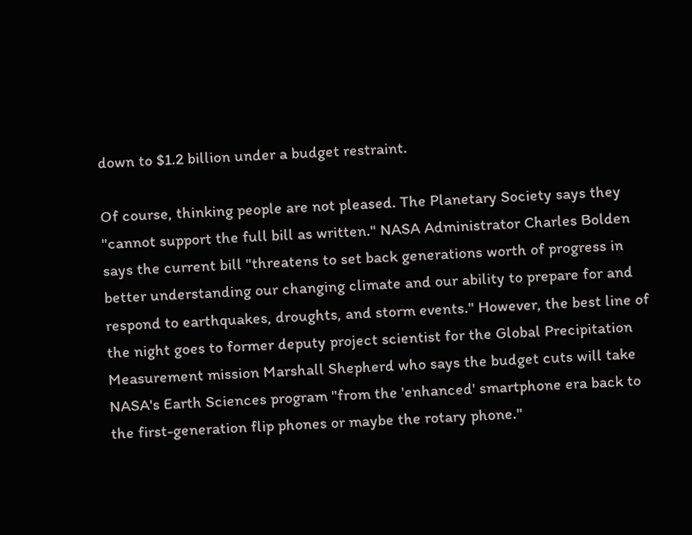down to $1.2 billion under a budget restraint.

Of course, thinking people are not pleased. The Planetary Society says they "cannot support the full bill as written." NASA Administrator Charles Bolden says the current bill "threatens to set back generations worth of progress in better understanding our changing climate and our ability to prepare for and respond to earthquakes, droughts, and storm events." However, the best line of the night goes to former deputy project scientist for the Global Precipitation Measurement mission Marshall Shepherd who says the budget cuts will take NASA's Earth Sciences program "from the 'enhanced' smartphone era back to the first-generation flip phones or maybe the rotary phone."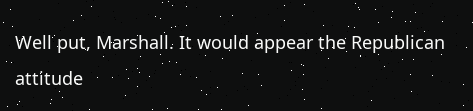Well put, Marshall. It would appear the Republican attitude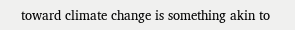toward climate change is something akin to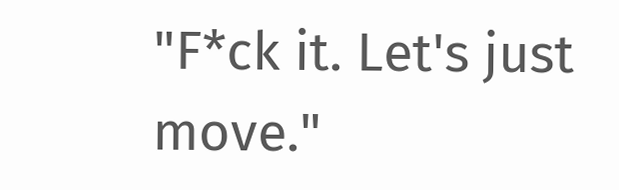"F*ck it. Let's just move."